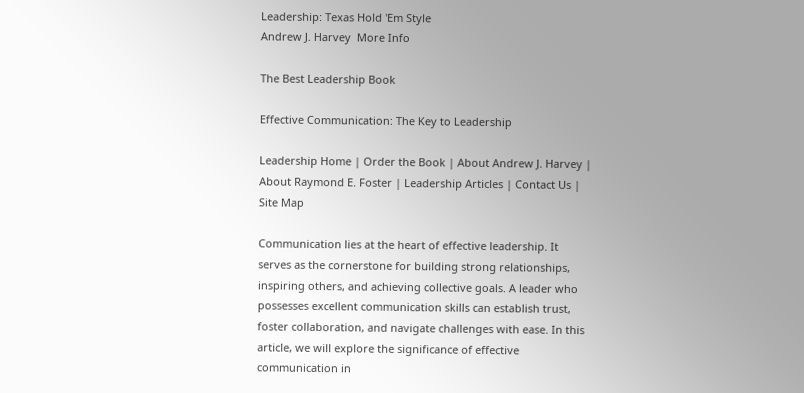Leadership: Texas Hold 'Em Style
Andrew J. Harvey  More Info

The Best Leadership Book

Effective Communication: The Key to Leadership

Leadership Home | Order the Book | About Andrew J. Harvey | About Raymond E. Foster | Leadership Articles | Contact Us | Site Map

Communication lies at the heart of effective leadership. It serves as the cornerstone for building strong relationships, inspiring others, and achieving collective goals. A leader who possesses excellent communication skills can establish trust, foster collaboration, and navigate challenges with ease. In this article, we will explore the significance of effective communication in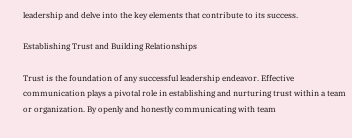leadership and delve into the key elements that contribute to its success.

Establishing Trust and Building Relationships

Trust is the foundation of any successful leadership endeavor. Effective communication plays a pivotal role in establishing and nurturing trust within a team or organization. By openly and honestly communicating with team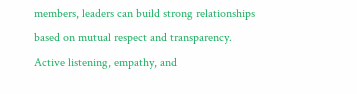members, leaders can build strong relationships based on mutual respect and transparency. Active listening, empathy, and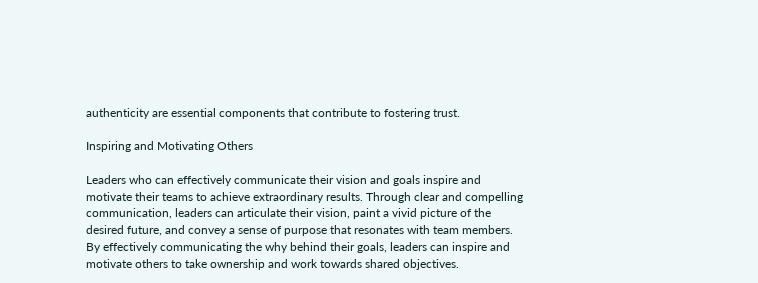authenticity are essential components that contribute to fostering trust.

Inspiring and Motivating Others

Leaders who can effectively communicate their vision and goals inspire and motivate their teams to achieve extraordinary results. Through clear and compelling communication, leaders can articulate their vision, paint a vivid picture of the desired future, and convey a sense of purpose that resonates with team members. By effectively communicating the why behind their goals, leaders can inspire and motivate others to take ownership and work towards shared objectives.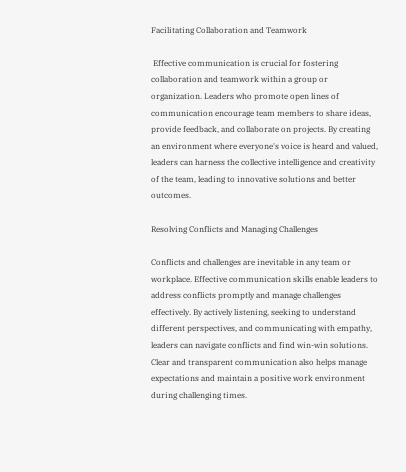Facilitating Collaboration and Teamwork

 Effective communication is crucial for fostering collaboration and teamwork within a group or organization. Leaders who promote open lines of communication encourage team members to share ideas, provide feedback, and collaborate on projects. By creating an environment where everyone's voice is heard and valued, leaders can harness the collective intelligence and creativity of the team, leading to innovative solutions and better outcomes.

Resolving Conflicts and Managing Challenges

Conflicts and challenges are inevitable in any team or workplace. Effective communication skills enable leaders to address conflicts promptly and manage challenges effectively. By actively listening, seeking to understand different perspectives, and communicating with empathy, leaders can navigate conflicts and find win-win solutions. Clear and transparent communication also helps manage expectations and maintain a positive work environment during challenging times.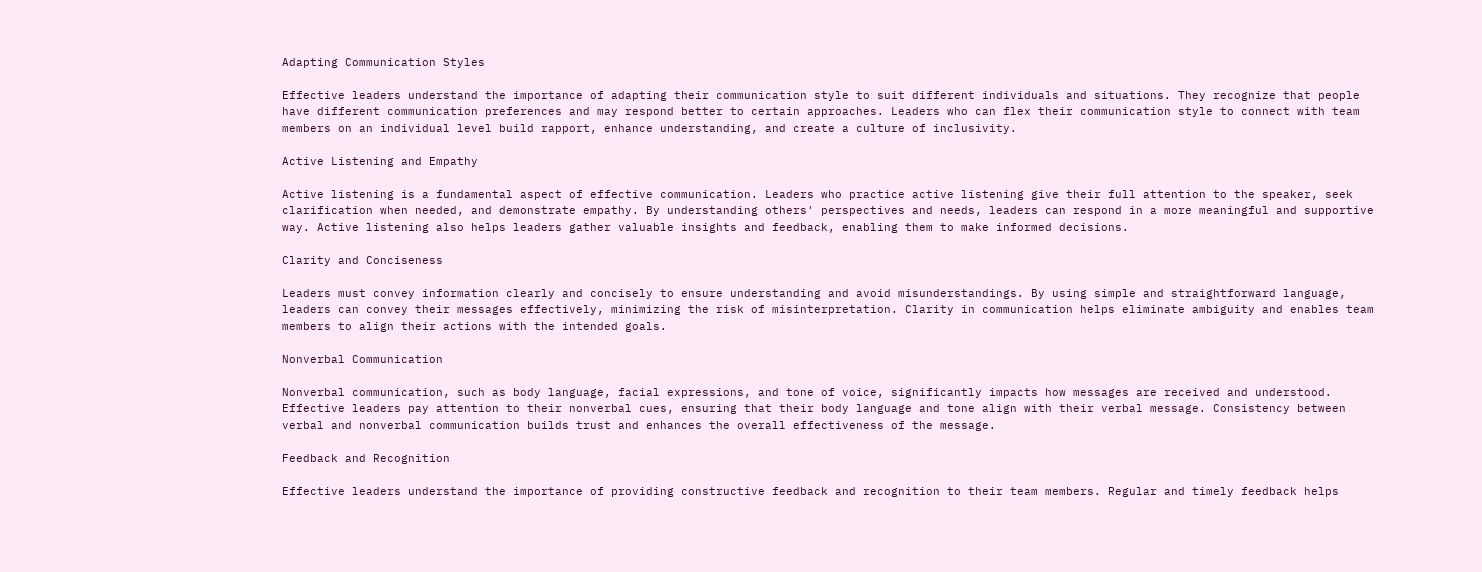Adapting Communication Styles

Effective leaders understand the importance of adapting their communication style to suit different individuals and situations. They recognize that people have different communication preferences and may respond better to certain approaches. Leaders who can flex their communication style to connect with team members on an individual level build rapport, enhance understanding, and create a culture of inclusivity.

Active Listening and Empathy

Active listening is a fundamental aspect of effective communication. Leaders who practice active listening give their full attention to the speaker, seek clarification when needed, and demonstrate empathy. By understanding others' perspectives and needs, leaders can respond in a more meaningful and supportive way. Active listening also helps leaders gather valuable insights and feedback, enabling them to make informed decisions.

Clarity and Conciseness

Leaders must convey information clearly and concisely to ensure understanding and avoid misunderstandings. By using simple and straightforward language, leaders can convey their messages effectively, minimizing the risk of misinterpretation. Clarity in communication helps eliminate ambiguity and enables team members to align their actions with the intended goals.

Nonverbal Communication

Nonverbal communication, such as body language, facial expressions, and tone of voice, significantly impacts how messages are received and understood. Effective leaders pay attention to their nonverbal cues, ensuring that their body language and tone align with their verbal message. Consistency between verbal and nonverbal communication builds trust and enhances the overall effectiveness of the message.

Feedback and Recognition

Effective leaders understand the importance of providing constructive feedback and recognition to their team members. Regular and timely feedback helps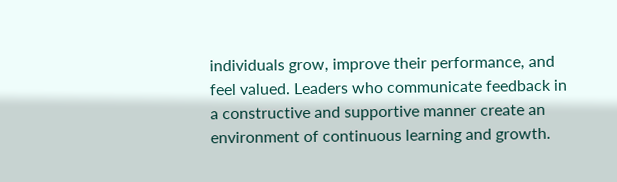individuals grow, improve their performance, and feel valued. Leaders who communicate feedback in a constructive and supportive manner create an environment of continuous learning and growth.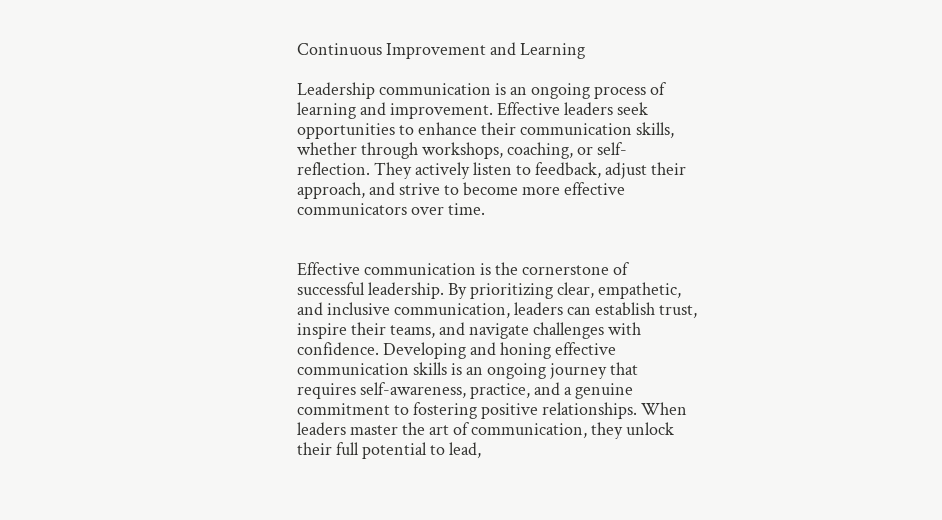Continuous Improvement and Learning

Leadership communication is an ongoing process of learning and improvement. Effective leaders seek opportunities to enhance their communication skills, whether through workshops, coaching, or self-reflection. They actively listen to feedback, adjust their approach, and strive to become more effective communicators over time.


Effective communication is the cornerstone of successful leadership. By prioritizing clear, empathetic, and inclusive communication, leaders can establish trust, inspire their teams, and navigate challenges with confidence. Developing and honing effective communication skills is an ongoing journey that requires self-awareness, practice, and a genuine commitment to fostering positive relationships. When leaders master the art of communication, they unlock their full potential to lead,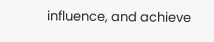influence, and achieve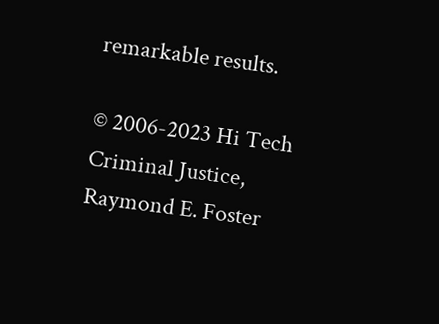remarkable results.

© 2006-2023 Hi Tech Criminal Justice, Raymond E. Foster